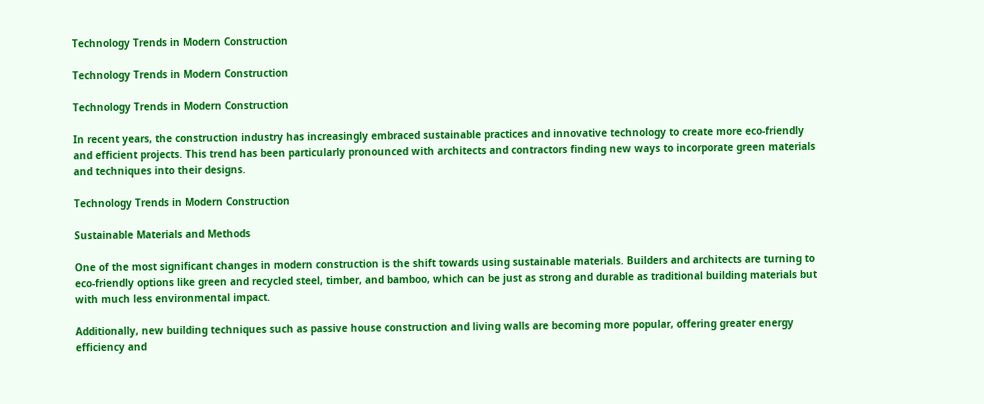Technology Trends in Modern Construction

Technology Trends in Modern Construction

Technology Trends in Modern Construction

In recent years, the construction industry has increasingly embraced sustainable practices and innovative technology to create more eco-friendly and efficient projects. This trend has been particularly pronounced with architects and contractors finding new ways to incorporate green materials and techniques into their designs.

Technology Trends in Modern Construction

Sustainable Materials and Methods

One of the most significant changes in modern construction is the shift towards using sustainable materials. Builders and architects are turning to eco-friendly options like green and recycled steel, timber, and bamboo, which can be just as strong and durable as traditional building materials but with much less environmental impact.

Additionally, new building techniques such as passive house construction and living walls are becoming more popular, offering greater energy efficiency and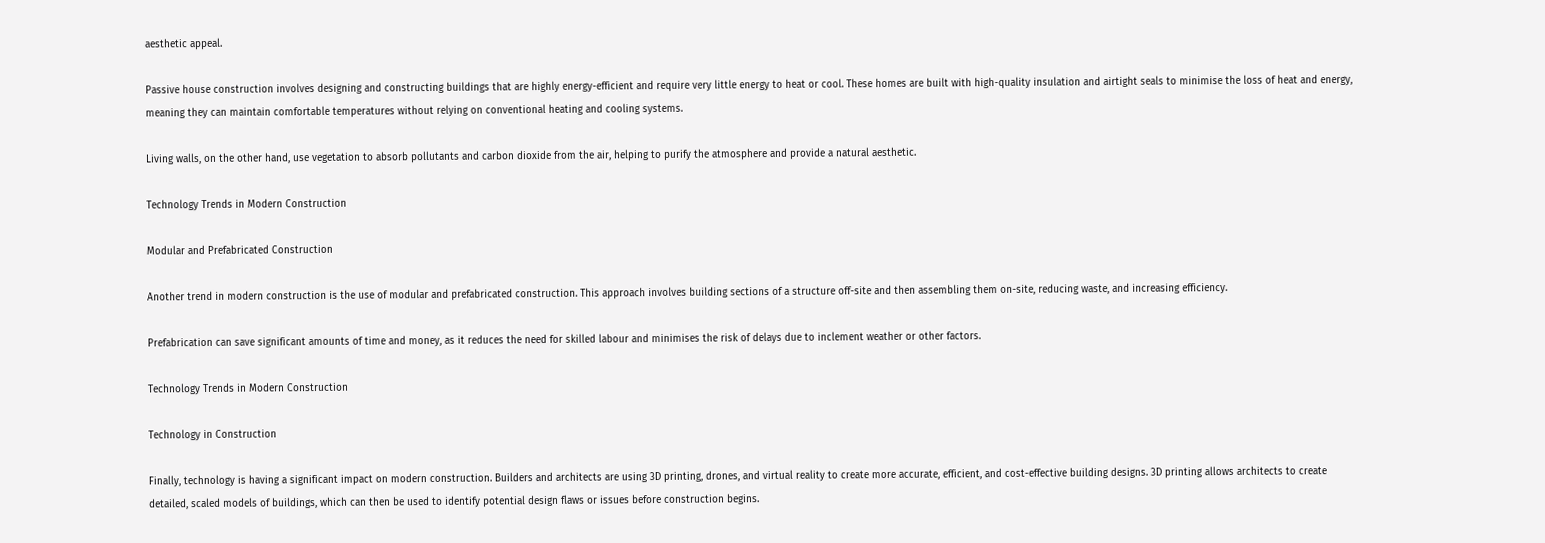aesthetic appeal.

Passive house construction involves designing and constructing buildings that are highly energy-efficient and require very little energy to heat or cool. These homes are built with high-quality insulation and airtight seals to minimise the loss of heat and energy, meaning they can maintain comfortable temperatures without relying on conventional heating and cooling systems.

Living walls, on the other hand, use vegetation to absorb pollutants and carbon dioxide from the air, helping to purify the atmosphere and provide a natural aesthetic.

Technology Trends in Modern Construction

Modular and Prefabricated Construction

Another trend in modern construction is the use of modular and prefabricated construction. This approach involves building sections of a structure off-site and then assembling them on-site, reducing waste, and increasing efficiency.

Prefabrication can save significant amounts of time and money, as it reduces the need for skilled labour and minimises the risk of delays due to inclement weather or other factors.

Technology Trends in Modern Construction

Technology in Construction

Finally, technology is having a significant impact on modern construction. Builders and architects are using 3D printing, drones, and virtual reality to create more accurate, efficient, and cost-effective building designs. 3D printing allows architects to create detailed, scaled models of buildings, which can then be used to identify potential design flaws or issues before construction begins.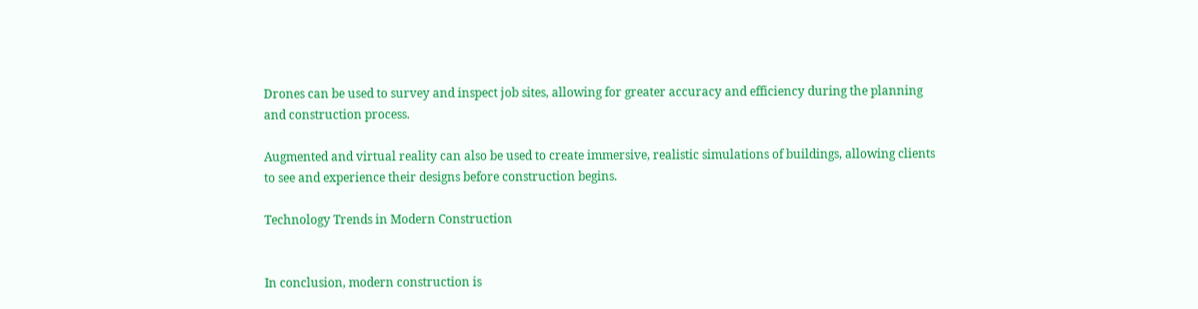Drones can be used to survey and inspect job sites, allowing for greater accuracy and efficiency during the planning and construction process.

Augmented and virtual reality can also be used to create immersive, realistic simulations of buildings, allowing clients to see and experience their designs before construction begins.

Technology Trends in Modern Construction


In conclusion, modern construction is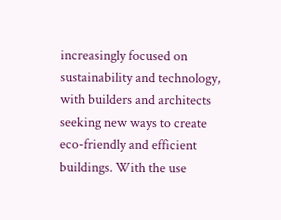increasingly focused on sustainability and technology, with builders and architects seeking new ways to create eco-friendly and efficient buildings. With the use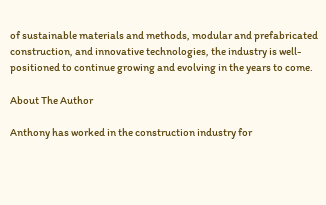of sustainable materials and methods, modular and prefabricated construction, and innovative technologies, the industry is well-positioned to continue growing and evolving in the years to come.

About The Author

Anthony has worked in the construction industry for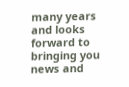many years and looks forward to bringing you news and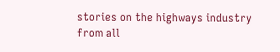stories on the highways industry from all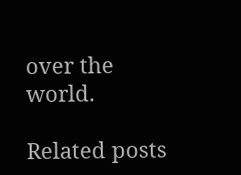over the world.

Related posts